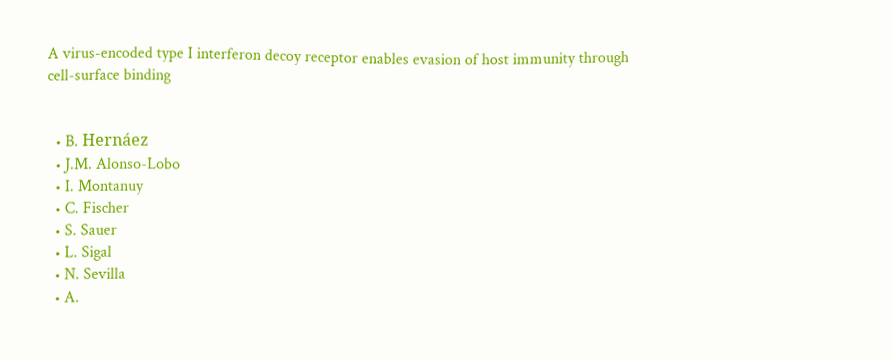A virus-encoded type I interferon decoy receptor enables evasion of host immunity through cell-surface binding


  • B. Hernáez
  • J.M. Alonso-Lobo
  • I. Montanuy
  • C. Fischer
  • S. Sauer
  • L. Sigal
  • N. Sevilla
  • A.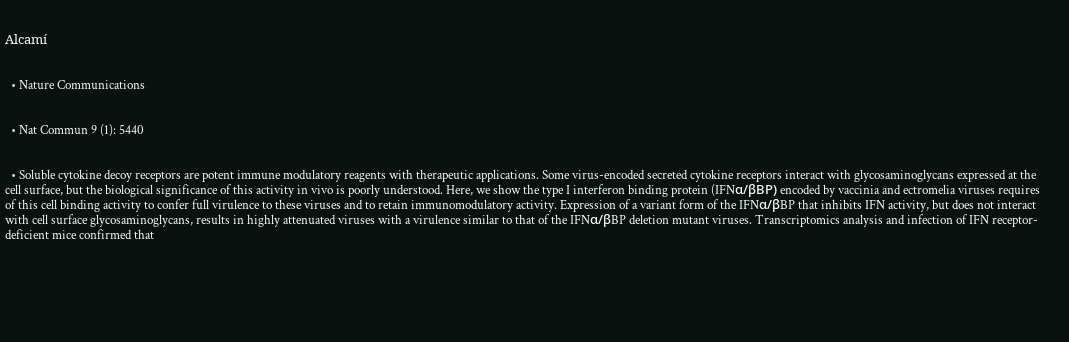Alcamí


  • Nature Communications


  • Nat Commun 9 (1): 5440


  • Soluble cytokine decoy receptors are potent immune modulatory reagents with therapeutic applications. Some virus-encoded secreted cytokine receptors interact with glycosaminoglycans expressed at the cell surface, but the biological significance of this activity in vivo is poorly understood. Here, we show the type I interferon binding protein (IFNα/βBP) encoded by vaccinia and ectromelia viruses requires of this cell binding activity to confer full virulence to these viruses and to retain immunomodulatory activity. Expression of a variant form of the IFNα/βBP that inhibits IFN activity, but does not interact with cell surface glycosaminoglycans, results in highly attenuated viruses with a virulence similar to that of the IFNα/βBP deletion mutant viruses. Transcriptomics analysis and infection of IFN receptor-deficient mice confirmed that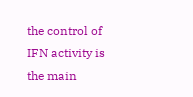the control of IFN activity is the main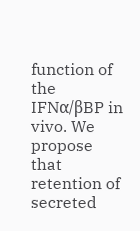function of the IFNα/βBP in vivo. We propose that retention of secreted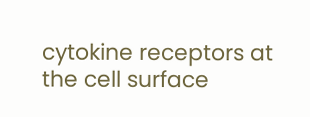cytokine receptors at the cell surface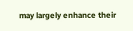may largely enhance their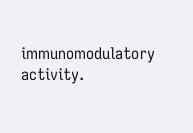immunomodulatory activity.